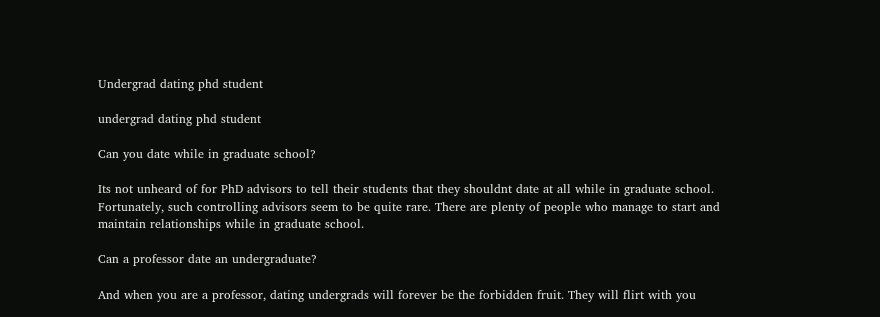Undergrad dating phd student

undergrad dating phd student

Can you date while in graduate school?

Its not unheard of for PhD advisors to tell their students that they shouldnt date at all while in graduate school. Fortunately, such controlling advisors seem to be quite rare. There are plenty of people who manage to start and maintain relationships while in graduate school.

Can a professor date an undergraduate?

And when you are a professor, dating undergrads will forever be the forbidden fruit. They will flirt with you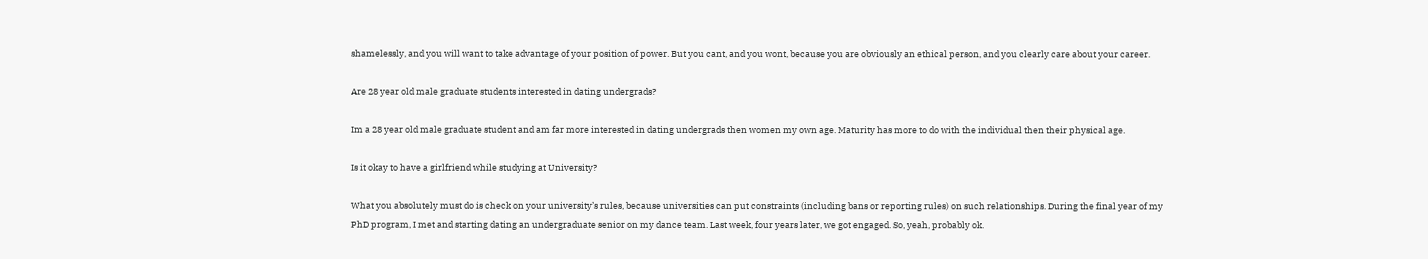shamelessly, and you will want to take advantage of your position of power. But you cant, and you wont, because you are obviously an ethical person, and you clearly care about your career.

Are 28 year old male graduate students interested in dating undergrads?

Im a 28 year old male graduate student and am far more interested in dating undergrads then women my own age. Maturity has more to do with the individual then their physical age.

Is it okay to have a girlfriend while studying at University?

What you absolutely must do is check on your university’s rules, because universities can put constraints (including bans or reporting rules) on such relationships. During the final year of my PhD program, I met and starting dating an undergraduate senior on my dance team. Last week, four years later, we got engaged. So, yeah, probably ok.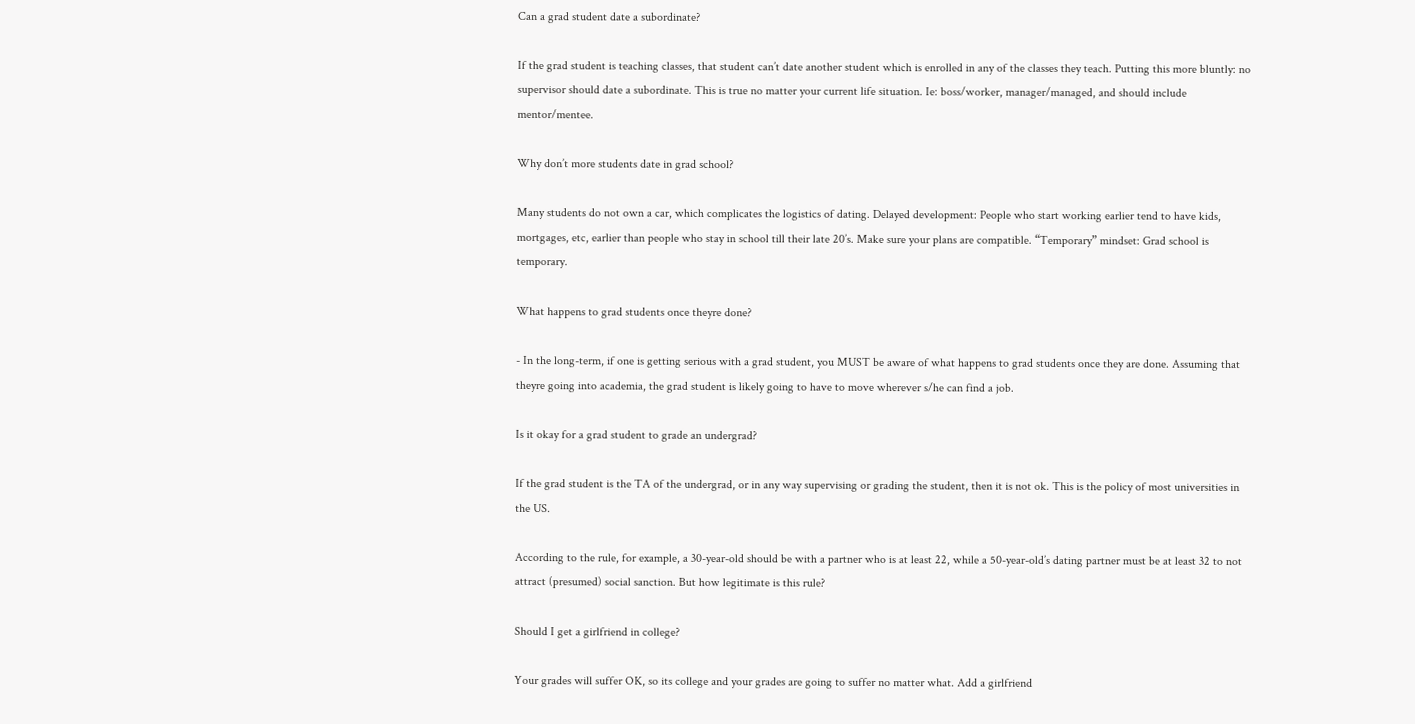Can a grad student date a subordinate?

If the grad student is teaching classes, that student can’t date another student which is enrolled in any of the classes they teach. Putting this more bluntly: no supervisor should date a subordinate. This is true no matter your current life situation. Ie: boss/worker, manager/managed, and should include mentor/mentee.

Why don’t more students date in grad school?

Many students do not own a car, which complicates the logistics of dating. Delayed development: People who start working earlier tend to have kids, mortgages, etc, earlier than people who stay in school till their late 20’s. Make sure your plans are compatible. “Temporary” mindset: Grad school is temporary.

What happens to grad students once theyre done?

- In the long-term, if one is getting serious with a grad student, you MUST be aware of what happens to grad students once they are done. Assuming that theyre going into academia, the grad student is likely going to have to move wherever s/he can find a job.

Is it okay for a grad student to grade an undergrad?

If the grad student is the TA of the undergrad, or in any way supervising or grading the student, then it is not ok. This is the policy of most universities in the US.

According to the rule, for example, a 30-year-old should be with a partner who is at least 22, while a 50-year-old’s dating partner must be at least 32 to not attract (presumed) social sanction. But how legitimate is this rule?

Should I get a girlfriend in college?

Your grades will suffer OK, so its college and your grades are going to suffer no matter what. Add a girlfriend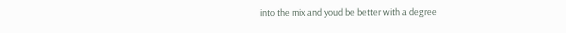into the mix and youd be better with a degree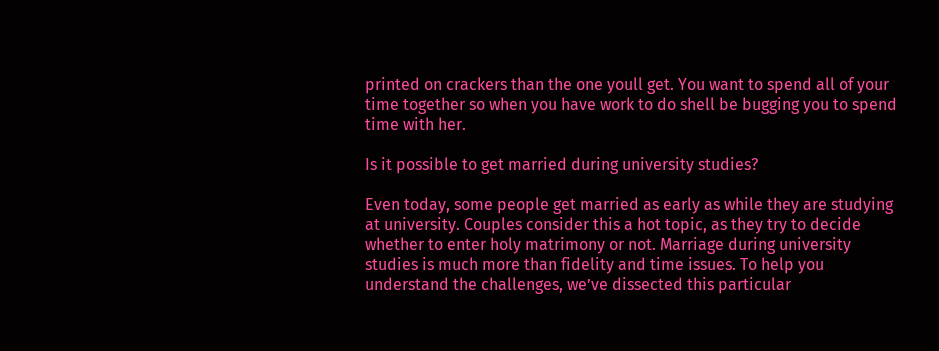printed on crackers than the one youll get. You want to spend all of your time together so when you have work to do shell be bugging you to spend time with her.

Is it possible to get married during university studies?

Even today, some people get married as early as while they are studying at university. Couples consider this a hot topic, as they try to decide whether to enter holy matrimony or not. Marriage during university studies is much more than fidelity and time issues. To help you understand the challenges, we’ve dissected this particular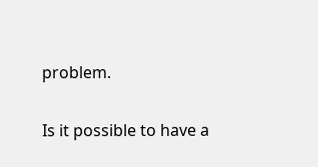problem.

Is it possible to have a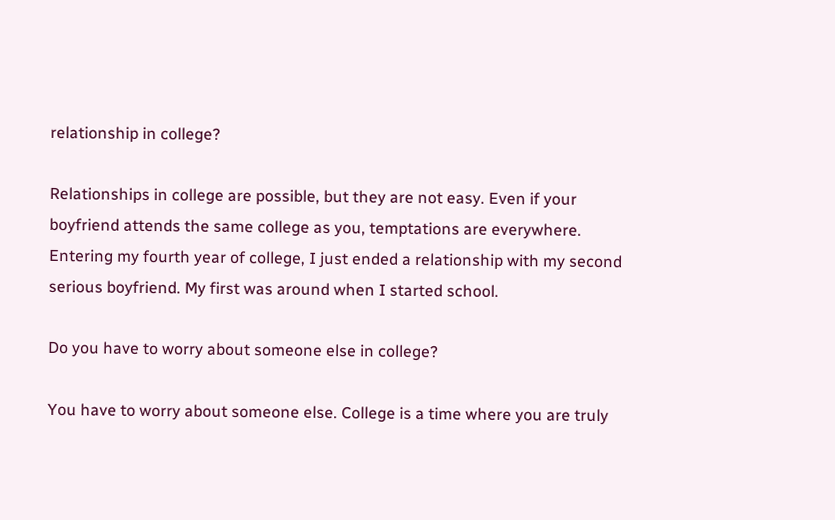relationship in college?

Relationships in college are possible, but they are not easy. Even if your boyfriend attends the same college as you, temptations are everywhere. Entering my fourth year of college, I just ended a relationship with my second serious boyfriend. My first was around when I started school.

Do you have to worry about someone else in college?

You have to worry about someone else. College is a time where you are truly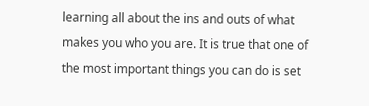learning all about the ins and outs of what makes you who you are. It is true that one of the most important things you can do is set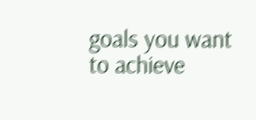goals you want to achieve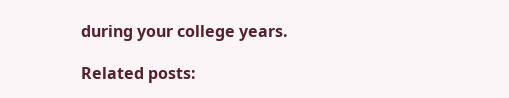during your college years.

Related posts: